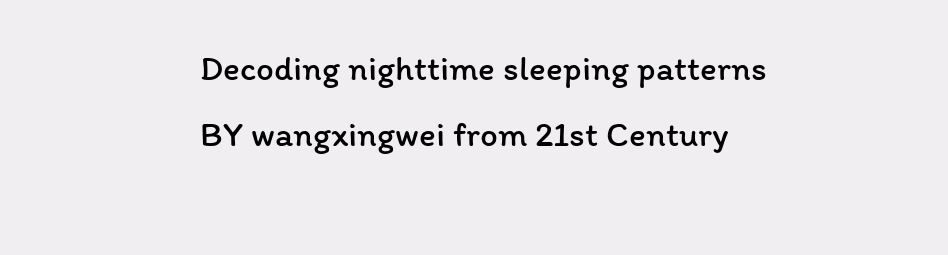Decoding nighttime sleeping patterns
BY wangxingwei from 21st Century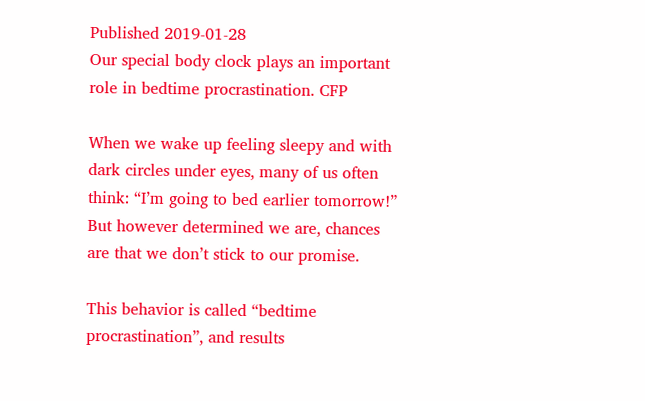Published 2019-01-28
Our special body clock plays an important role in bedtime procrastination. CFP

When we wake up feeling sleepy and with dark circles under eyes, many of us often think: “I’m going to bed earlier tomorrow!” But however determined we are, chances are that we don’t stick to our promise.

This behavior is called “bedtime procrastination”, and results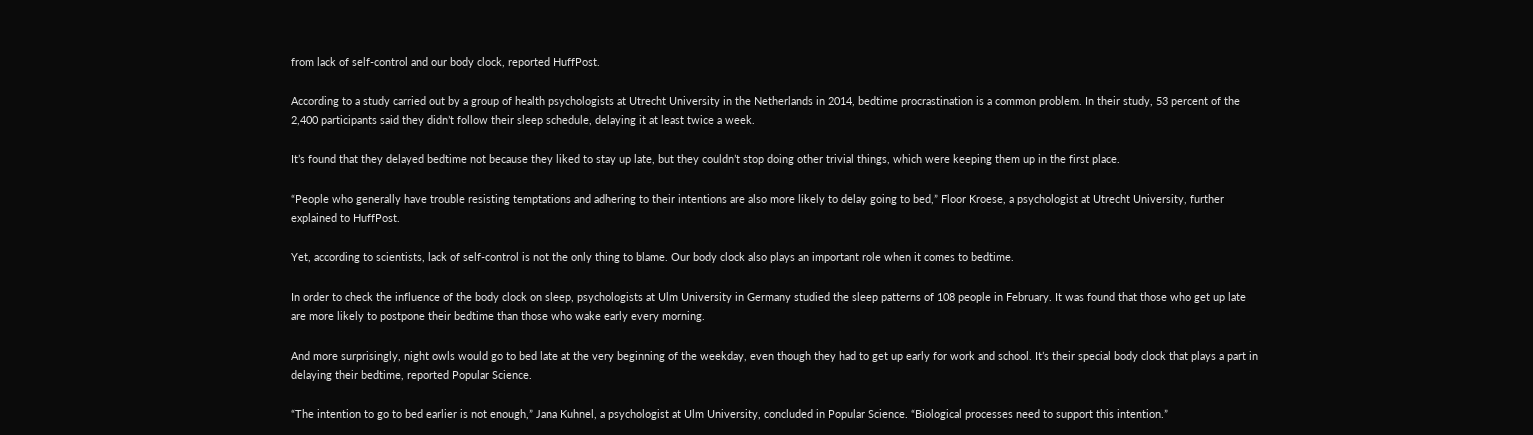from lack of self-control and our body clock, reported HuffPost.

According to a study carried out by a group of health psychologists at Utrecht University in the Netherlands in 2014, bedtime procrastination is a common problem. In their study, 53 percent of the 2,400 participants said they didn’t follow their sleep schedule, delaying it at least twice a week.

It’s found that they delayed bedtime not because they liked to stay up late, but they couldn’t stop doing other trivial things, which were keeping them up in the first place.

“People who generally have trouble resisting temptations and adhering to their intentions are also more likely to delay going to bed,” Floor Kroese, a psychologist at Utrecht University, further explained to HuffPost.

Yet, according to scientists, lack of self-control is not the only thing to blame. Our body clock also plays an important role when it comes to bedtime.

In order to check the influence of the body clock on sleep, psychologists at Ulm University in Germany studied the sleep patterns of 108 people in February. It was found that those who get up late are more likely to postpone their bedtime than those who wake early every morning.

And more surprisingly, night owls would go to bed late at the very beginning of the weekday, even though they had to get up early for work and school. It’s their special body clock that plays a part in delaying their bedtime, reported Popular Science.

“The intention to go to bed earlier is not enough,” Jana Kuhnel, a psychologist at Ulm University, concluded in Popular Science. “Biological processes need to support this intention.”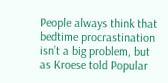People always think that bedtime procrastination isn’t a big problem, but as Kroese told Popular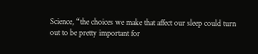Science, “the choices we make that affect our sleep could turn out to be pretty important for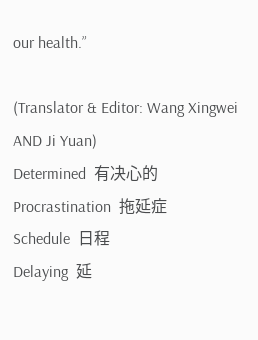our health.”

(Translator & Editor: Wang Xingwei AND Ji Yuan)
Determined  有决心的
Procrastination  拖延症
Schedule  日程
Delaying  延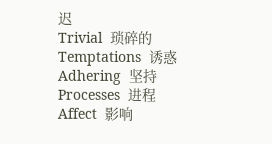迟
Trivial  琐碎的
Temptations  诱惑
Adhering  坚持
Processes  进程
Affect  影响